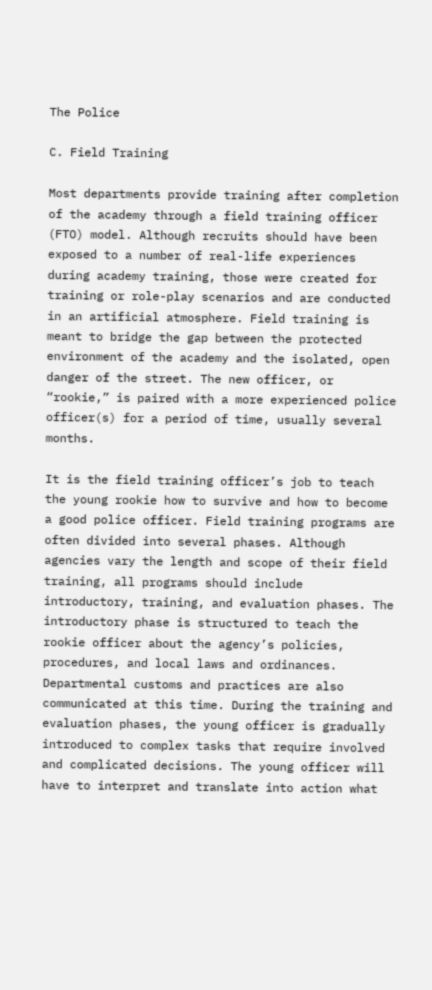The Police

C. Field Training

Most departments provide training after completion of the academy through a field training officer (FTO) model. Although recruits should have been exposed to a number of real-life experiences during academy training, those were created for training or role-play scenarios and are conducted in an artificial atmosphere. Field training is meant to bridge the gap between the protected environment of the academy and the isolated, open danger of the street. The new officer, or “rookie,” is paired with a more experienced police officer(s) for a period of time, usually several months.

It is the field training officer’s job to teach the young rookie how to survive and how to become a good police officer. Field training programs are often divided into several phases. Although agencies vary the length and scope of their field training, all programs should include introductory, training, and evaluation phases. The introductory phase is structured to teach the rookie officer about the agency’s policies, procedures, and local laws and ordinances. Departmental customs and practices are also communicated at this time. During the training and evaluation phases, the young officer is gradually introduced to complex tasks that require involved and complicated decisions. The young officer will have to interpret and translate into action what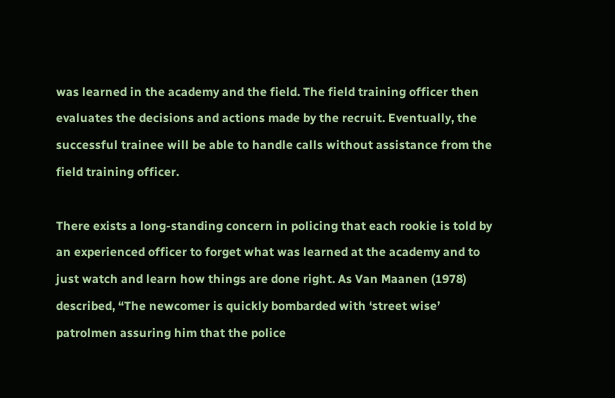was learned in the academy and the field. The field training officer then evaluates the decisions and actions made by the recruit. Eventually, the successful trainee will be able to handle calls without assistance from the field training officer.

There exists a long-standing concern in policing that each rookie is told by an experienced officer to forget what was learned at the academy and to just watch and learn how things are done right. As Van Maanen (1978) described, “The newcomer is quickly bombarded with ‘street wise’ patrolmen assuring him that the police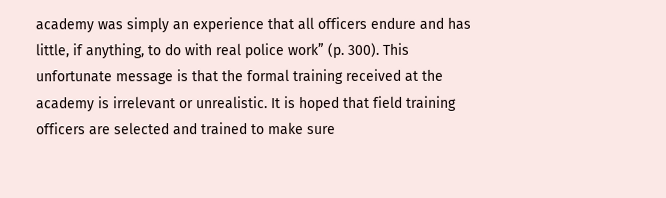academy was simply an experience that all officers endure and has little, if anything, to do with real police work” (p. 300). This unfortunate message is that the formal training received at the academy is irrelevant or unrealistic. It is hoped that field training officers are selected and trained to make sure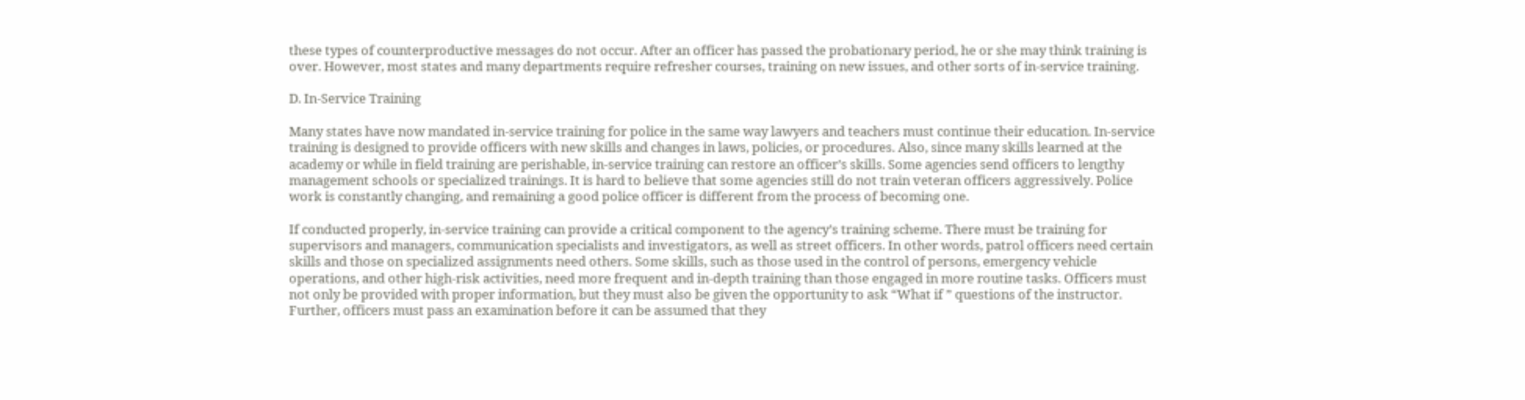these types of counterproductive messages do not occur. After an officer has passed the probationary period, he or she may think training is over. However, most states and many departments require refresher courses, training on new issues, and other sorts of in-service training.

D. In-Service Training

Many states have now mandated in-service training for police in the same way lawyers and teachers must continue their education. In-service training is designed to provide officers with new skills and changes in laws, policies, or procedures. Also, since many skills learned at the academy or while in field training are perishable, in-service training can restore an officer’s skills. Some agencies send officers to lengthy management schools or specialized trainings. It is hard to believe that some agencies still do not train veteran officers aggressively. Police work is constantly changing, and remaining a good police officer is different from the process of becoming one.

If conducted properly, in-service training can provide a critical component to the agency’s training scheme. There must be training for supervisors and managers, communication specialists and investigators, as well as street officers. In other words, patrol officers need certain skills and those on specialized assignments need others. Some skills, such as those used in the control of persons, emergency vehicle operations, and other high-risk activities, need more frequent and in-depth training than those engaged in more routine tasks. Officers must not only be provided with proper information, but they must also be given the opportunity to ask “What if ” questions of the instructor. Further, officers must pass an examination before it can be assumed that they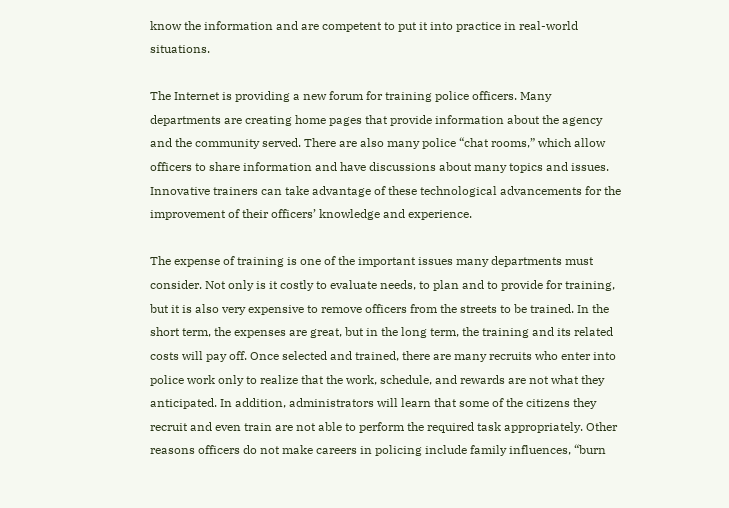know the information and are competent to put it into practice in real-world situations.

The Internet is providing a new forum for training police officers. Many departments are creating home pages that provide information about the agency and the community served. There are also many police “chat rooms,” which allow officers to share information and have discussions about many topics and issues. Innovative trainers can take advantage of these technological advancements for the improvement of their officers’ knowledge and experience.

The expense of training is one of the important issues many departments must consider. Not only is it costly to evaluate needs, to plan and to provide for training, but it is also very expensive to remove officers from the streets to be trained. In the short term, the expenses are great, but in the long term, the training and its related costs will pay off. Once selected and trained, there are many recruits who enter into police work only to realize that the work, schedule, and rewards are not what they anticipated. In addition, administrators will learn that some of the citizens they recruit and even train are not able to perform the required task appropriately. Other reasons officers do not make careers in policing include family influences, “burn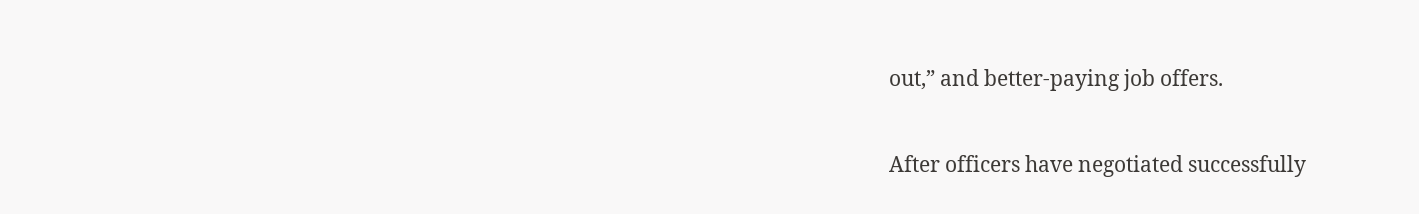out,” and better-paying job offers.

After officers have negotiated successfully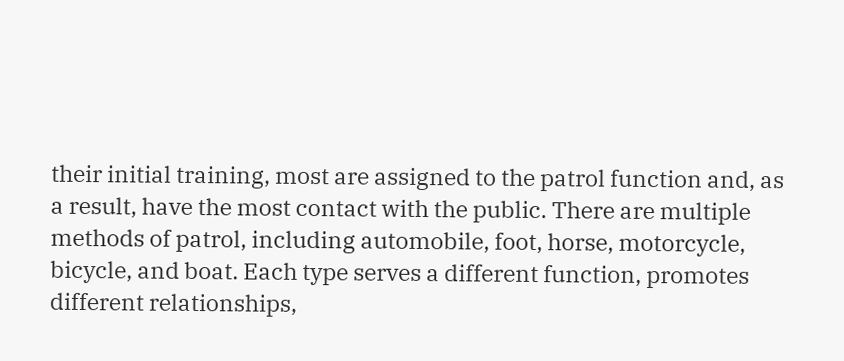their initial training, most are assigned to the patrol function and, as a result, have the most contact with the public. There are multiple methods of patrol, including automobile, foot, horse, motorcycle, bicycle, and boat. Each type serves a different function, promotes different relationships,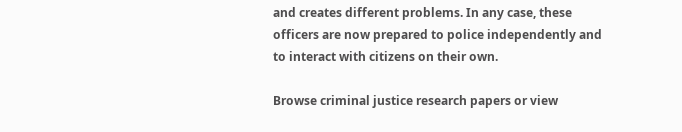and creates different problems. In any case, these officers are now prepared to police independently and to interact with citizens on their own.

Browse criminal justice research papers or view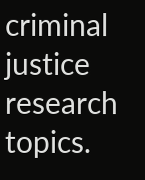criminal justice research topics.